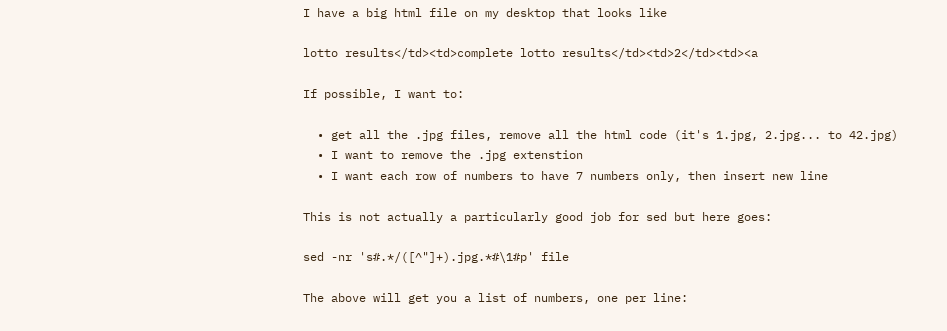I have a big html file on my desktop that looks like

lotto results</td><td>complete lotto results</td><td>2</td><td><a

If possible, I want to:

  • get all the .jpg files, remove all the html code (it's 1.jpg, 2.jpg... to 42.jpg)
  • I want to remove the .jpg extenstion
  • I want each row of numbers to have 7 numbers only, then insert new line

This is not actually a particularly good job for sed but here goes:

sed -nr 's#.*/([^"]+).jpg.*#\1#p' file

The above will get you a list of numbers, one per line: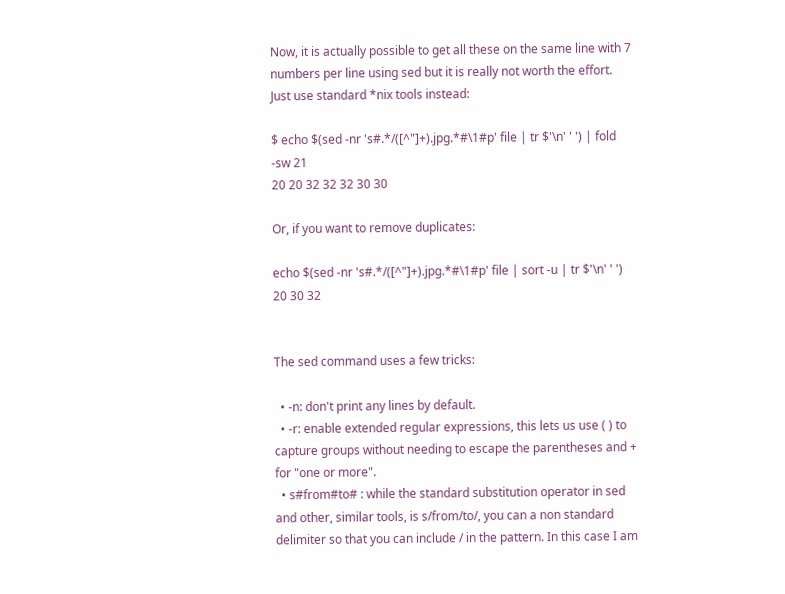Now, it is actually possible to get all these on the same line with 7 numbers per line using sed but it is really not worth the effort. Just use standard *nix tools instead:

$ echo $(sed -nr 's#.*/([^"]+).jpg.*#\1#p' file | tr $'\n' ' ') | fold -sw 21
20 20 32 32 32 30 30

Or, if you want to remove duplicates:

echo $(sed -nr 's#.*/([^"]+).jpg.*#\1#p' file | sort -u | tr $'\n' ' ')
20 30 32


The sed command uses a few tricks:

  • -n: don't print any lines by default.
  • -r: enable extended regular expressions, this lets us use ( ) to capture groups without needing to escape the parentheses and + for "one or more".
  • s#from#to# : while the standard substitution operator in sed and other, similar tools, is s/from/to/, you can a non standard delimiter so that you can include / in the pattern. In this case I am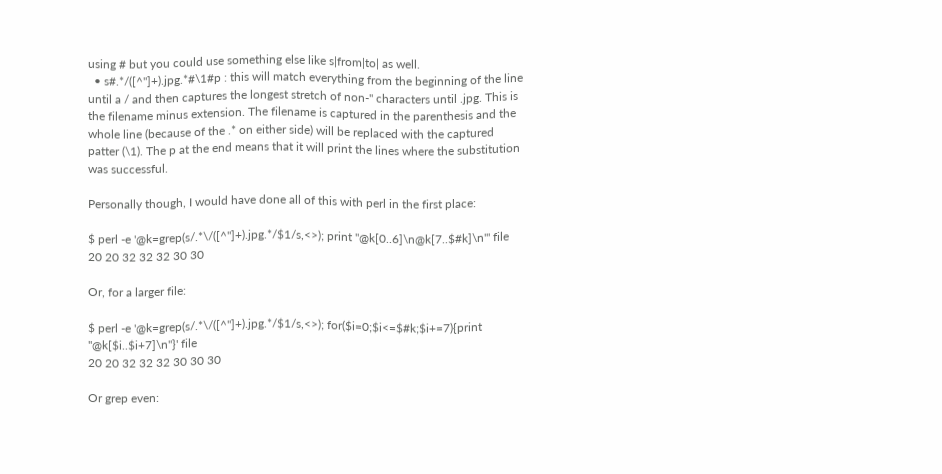using # but you could use something else like s|from|to| as well.
  • s#.*/([^"]+).jpg.*#\1#p : this will match everything from the beginning of the line until a / and then captures the longest stretch of non-" characters until .jpg. This is the filename minus extension. The filename is captured in the parenthesis and the whole line (because of the .* on either side) will be replaced with the captured patter (\1). The p at the end means that it will print the lines where the substitution was successful.

Personally though, I would have done all of this with perl in the first place:

$ perl -e '@k=grep(s/.*\/([^"]+).jpg.*/$1/s,<>); print "@k[0..6]\n@k[7..$#k]\n"' file
20 20 32 32 32 30 30

Or, for a larger file:

$ perl -e '@k=grep(s/.*\/([^"]+).jpg.*/$1/s,<>); for($i=0;$i<=$#k;$i+=7){print "@k[$i..$i+7]\n"}' file
20 20 32 32 32 30 30 30

Or grep even: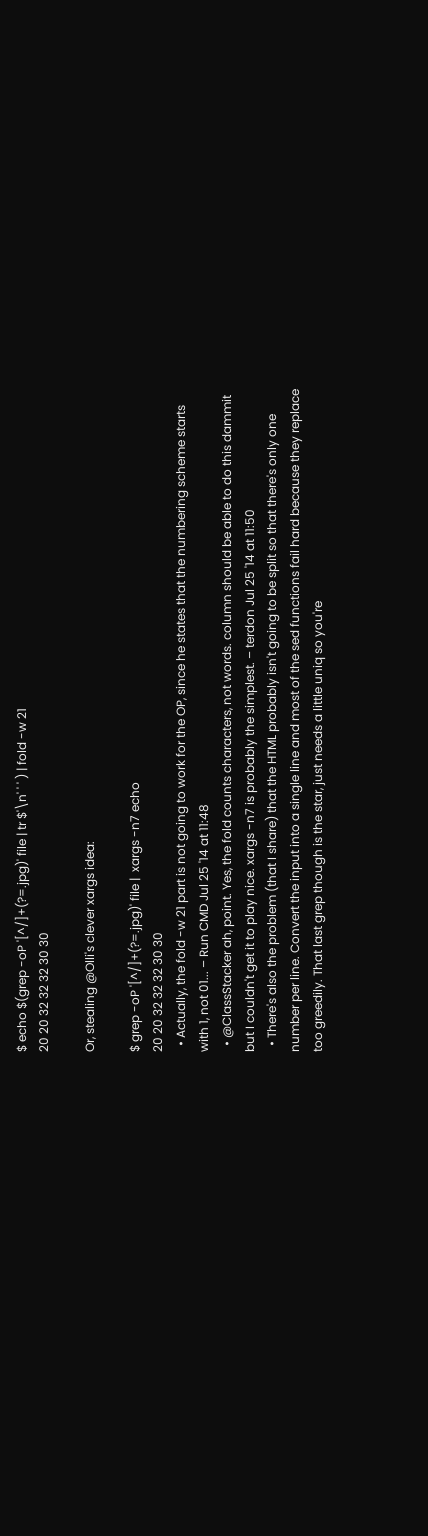$ echo $(grep -oP '[^/]+(?=.jpg)' file | tr $'\n' ' ' ) | fold -w 21
20 20 32 32 32 30 30

Or, stealing @Olli's clever xargs idea:

$ grep -oP '[^/]+(?=.jpg)' file |  xargs -n7 echo
20 20 32 32 32 30 30
  • Actually, the fold -w 21 part is not going to work for the OP, since he states that the numbering scheme starts with 1, not 01... – Run CMD Jul 25 '14 at 11:48
  • @ClassStacker ah, point. Yes, the fold counts characters, not words. column should be able to do this dammit but I couldn't get it to play nice. xargs -n7 is probably the simplest. – terdon Jul 25 '14 at 11:50
  • There's also the problem (that I share) that the HTML probably isn't going to be split so that there's only one number per line. Convert the input into a single line and most of the sed functions fail hard because they replace too greedily. That last grep though is the star, just needs a little uniq so you're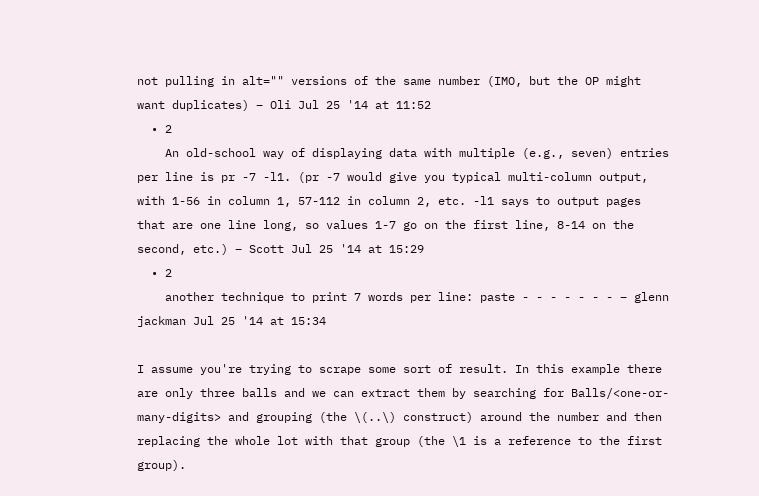not pulling in alt="" versions of the same number (IMO, but the OP might want duplicates) – Oli Jul 25 '14 at 11:52
  • 2
    An old-school way of displaying data with multiple (e.g., seven) entries per line is pr -7 -l1. (pr -7 would give you typical multi-column output, with 1-56 in column 1, 57-112 in column 2, etc. -l1 says to output pages that are one line long, so values 1-7 go on the first line, 8-14 on the second, etc.) – Scott Jul 25 '14 at 15:29
  • 2
    another technique to print 7 words per line: paste - - - - - - - – glenn jackman Jul 25 '14 at 15:34

I assume you're trying to scrape some sort of result. In this example there are only three balls and we can extract them by searching for Balls/<one-or-many-digits> and grouping (the \(..\) construct) around the number and then replacing the whole lot with that group (the \1 is a reference to the first group).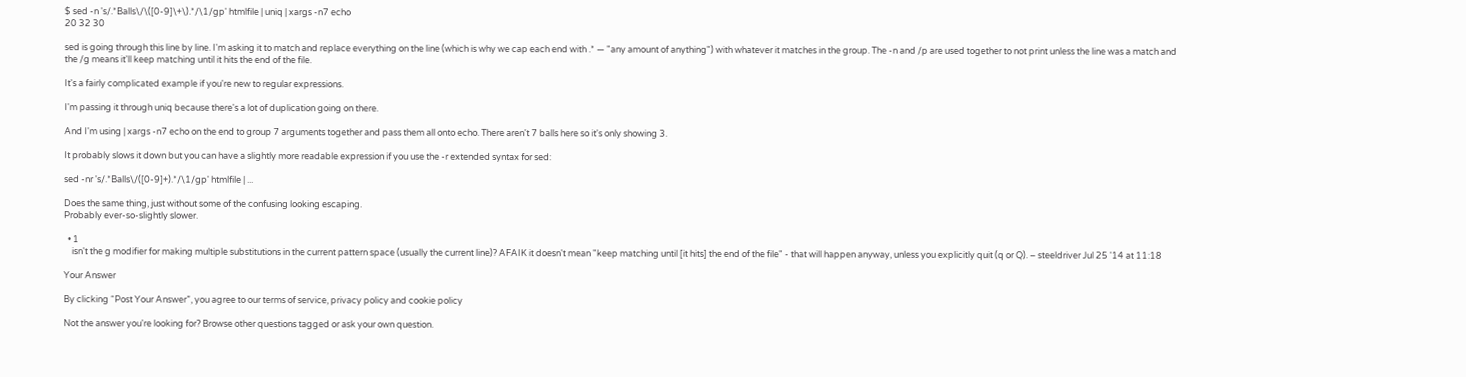$ sed -n 's/.*Balls\/\([0-9]\+\).*/\1/gp' htmlfile | uniq | xargs -n7 echo
20 32 30

sed is going through this line by line. I'm asking it to match and replace everything on the line (which is why we cap each end with .* — "any amount of anything") with whatever it matches in the group. The -n and /p are used together to not print unless the line was a match and the /g means it'll keep matching until it hits the end of the file.

It's a fairly complicated example if you're new to regular expressions.

I'm passing it through uniq because there's a lot of duplication going on there.

And I'm using | xargs -n7 echo on the end to group 7 arguments together and pass them all onto echo. There aren't 7 balls here so it's only showing 3.

It probably slows it down but you can have a slightly more readable expression if you use the -r extended syntax for sed:

sed -nr 's/.*Balls\/([0-9]+).*/\1/gp' htmlfile | ...

Does the same thing, just without some of the confusing looking escaping.
Probably ever-so-slightly slower.

  • 1
    isn't the g modifier for making multiple substitutions in the current pattern space (usually the current line)? AFAIK it doesn't mean "keep matching until [it hits] the end of the file" - that will happen anyway, unless you explicitly quit (q or Q). – steeldriver Jul 25 '14 at 11:18

Your Answer

By clicking “Post Your Answer”, you agree to our terms of service, privacy policy and cookie policy

Not the answer you're looking for? Browse other questions tagged or ask your own question.